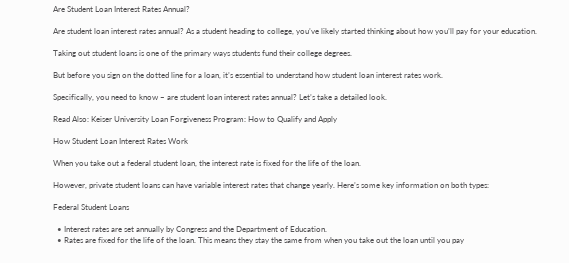Are Student Loan Interest Rates Annual?

Are student loan interest rates annual? As a student heading to college, you’ve likely started thinking about how you’ll pay for your education.

Taking out student loans is one of the primary ways students fund their college degrees.

But before you sign on the dotted line for a loan, it’s essential to understand how student loan interest rates work.

Specifically, you need to know – are student loan interest rates annual? Let’s take a detailed look.

Read Also: Keiser University Loan Forgiveness Program: How to Qualify and Apply

How Student Loan Interest Rates Work

When you take out a federal student loan, the interest rate is fixed for the life of the loan.

However, private student loans can have variable interest rates that change yearly. Here’s some key information on both types:

Federal Student Loans

  • Interest rates are set annually by Congress and the Department of Education.
  • Rates are fixed for the life of the loan. This means they stay the same from when you take out the loan until you pay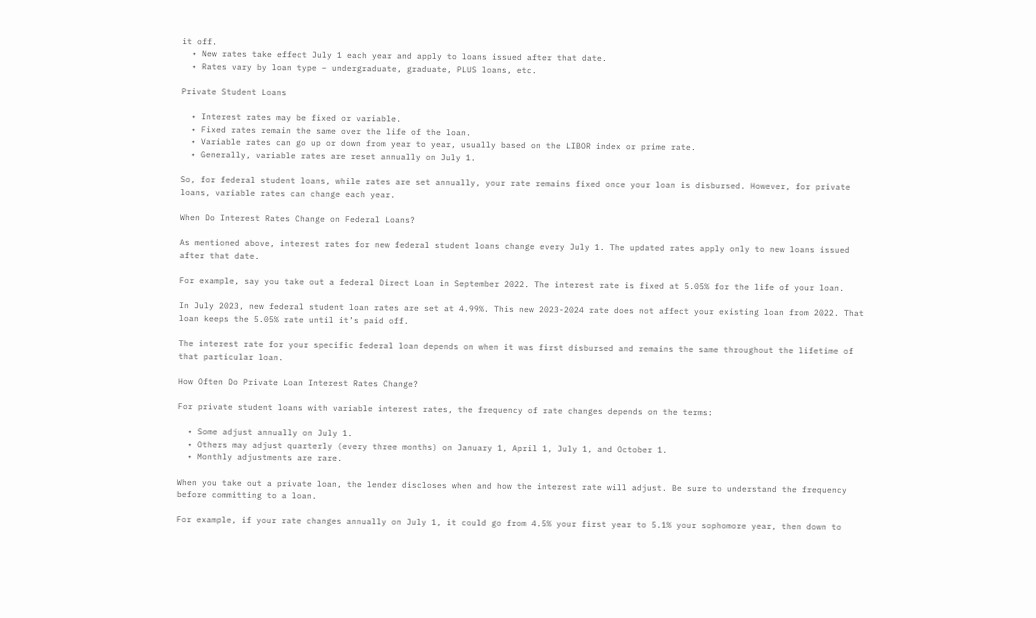it off.
  • New rates take effect July 1 each year and apply to loans issued after that date.
  • Rates vary by loan type – undergraduate, graduate, PLUS loans, etc.

Private Student Loans

  • Interest rates may be fixed or variable.
  • Fixed rates remain the same over the life of the loan.
  • Variable rates can go up or down from year to year, usually based on the LIBOR index or prime rate.
  • Generally, variable rates are reset annually on July 1.

So, for federal student loans, while rates are set annually, your rate remains fixed once your loan is disbursed. However, for private loans, variable rates can change each year.

When Do Interest Rates Change on Federal Loans?

As mentioned above, interest rates for new federal student loans change every July 1. The updated rates apply only to new loans issued after that date.

For example, say you take out a federal Direct Loan in September 2022. The interest rate is fixed at 5.05% for the life of your loan.

In July 2023, new federal student loan rates are set at 4.99%. This new 2023-2024 rate does not affect your existing loan from 2022. That loan keeps the 5.05% rate until it’s paid off.

The interest rate for your specific federal loan depends on when it was first disbursed and remains the same throughout the lifetime of that particular loan.

How Often Do Private Loan Interest Rates Change?

For private student loans with variable interest rates, the frequency of rate changes depends on the terms:

  • Some adjust annually on July 1.
  • Others may adjust quarterly (every three months) on January 1, April 1, July 1, and October 1.
  • Monthly adjustments are rare.

When you take out a private loan, the lender discloses when and how the interest rate will adjust. Be sure to understand the frequency before committing to a loan.

For example, if your rate changes annually on July 1, it could go from 4.5% your first year to 5.1% your sophomore year, then down to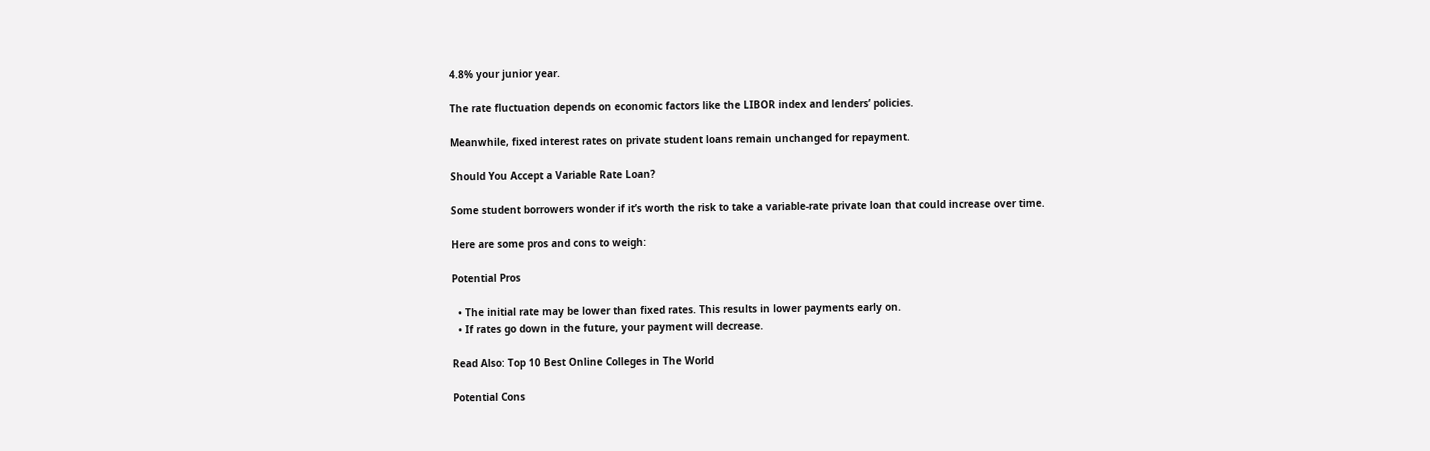4.8% your junior year.

The rate fluctuation depends on economic factors like the LIBOR index and lenders’ policies.

Meanwhile, fixed interest rates on private student loans remain unchanged for repayment.

Should You Accept a Variable Rate Loan?

Some student borrowers wonder if it’s worth the risk to take a variable-rate private loan that could increase over time.

Here are some pros and cons to weigh:

Potential Pros

  • The initial rate may be lower than fixed rates. This results in lower payments early on.
  • If rates go down in the future, your payment will decrease.

Read Also: Top 10 Best Online Colleges in The World

Potential Cons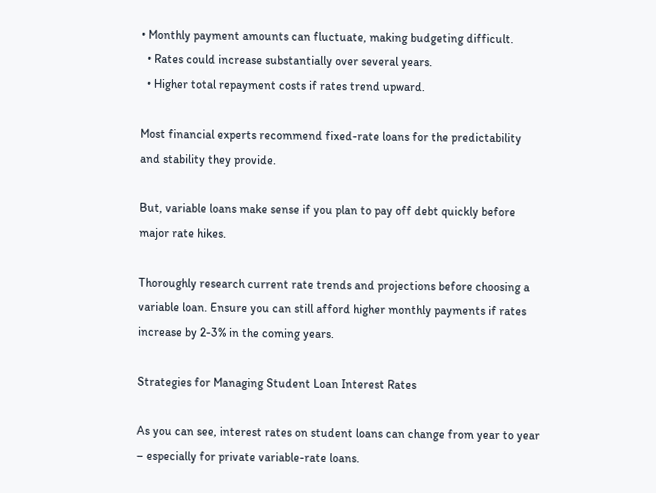• Monthly payment amounts can fluctuate, making budgeting difficult.
  • Rates could increase substantially over several years.
  • Higher total repayment costs if rates trend upward.

Most financial experts recommend fixed-rate loans for the predictability and stability they provide.

But, variable loans make sense if you plan to pay off debt quickly before major rate hikes.

Thoroughly research current rate trends and projections before choosing a variable loan. Ensure you can still afford higher monthly payments if rates increase by 2-3% in the coming years.

Strategies for Managing Student Loan Interest Rates

As you can see, interest rates on student loans can change from year to year – especially for private variable-rate loans.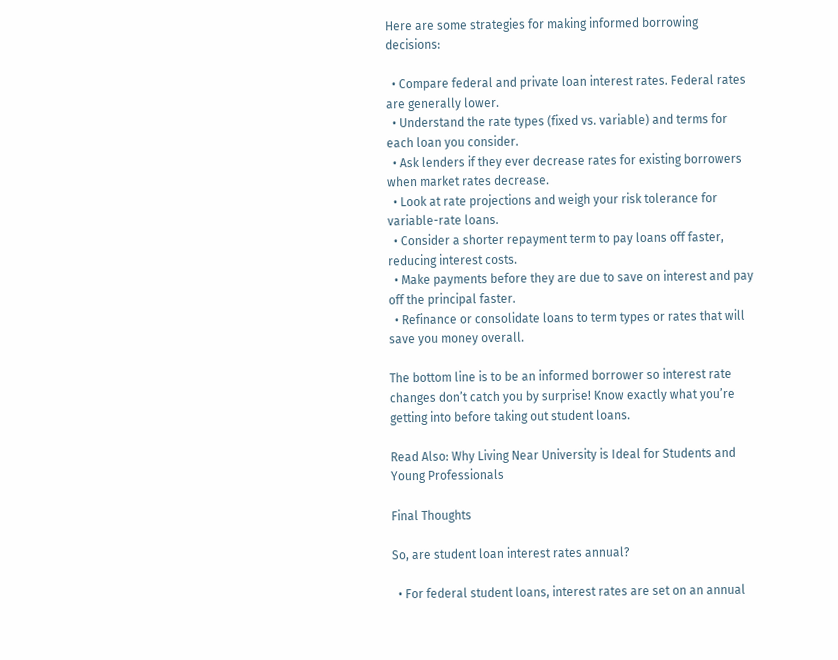Here are some strategies for making informed borrowing decisions:

  • Compare federal and private loan interest rates. Federal rates are generally lower.
  • Understand the rate types (fixed vs. variable) and terms for each loan you consider.
  • Ask lenders if they ever decrease rates for existing borrowers when market rates decrease.
  • Look at rate projections and weigh your risk tolerance for variable-rate loans.
  • Consider a shorter repayment term to pay loans off faster, reducing interest costs.
  • Make payments before they are due to save on interest and pay off the principal faster.
  • Refinance or consolidate loans to term types or rates that will save you money overall.

The bottom line is to be an informed borrower so interest rate changes don’t catch you by surprise! Know exactly what you’re getting into before taking out student loans.

Read Also: Why Living Near University is Ideal for Students and Young Professionals

Final Thoughts

So, are student loan interest rates annual?

  • For federal student loans, interest rates are set on an annual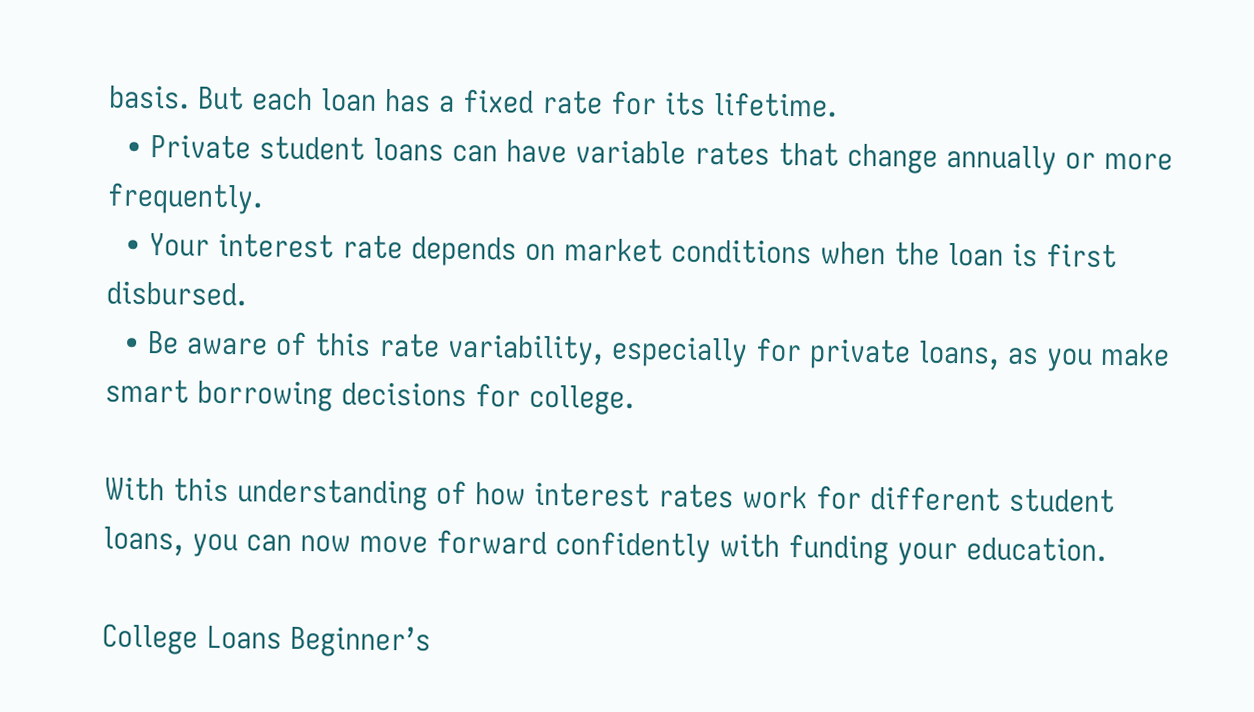basis. But each loan has a fixed rate for its lifetime.
  • Private student loans can have variable rates that change annually or more frequently.
  • Your interest rate depends on market conditions when the loan is first disbursed.
  • Be aware of this rate variability, especially for private loans, as you make smart borrowing decisions for college.

With this understanding of how interest rates work for different student loans, you can now move forward confidently with funding your education.

College Loans Beginner’s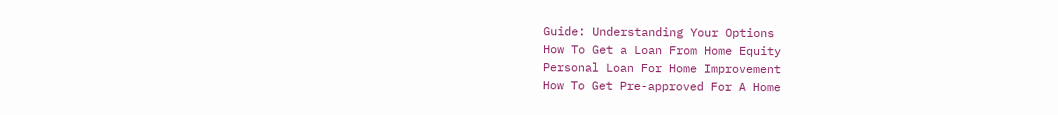Guide: Understanding Your Options
How To Get a Loan From Home Equity
Personal Loan For Home Improvement
How To Get Pre-approved For A Home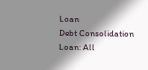Loan
Debt Consolidation Loan: All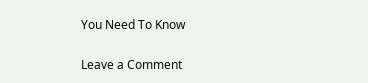You Need To Know

Leave a Comment